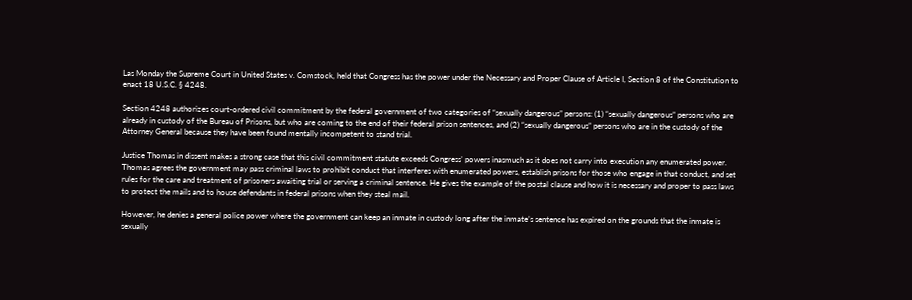Las Monday the Supreme Court in United States v. Comstock, held that Congress has the power under the Necessary and Proper Clause of Article I, Section 8 of the Constitution to enact 18 U.S.C. § 4248.

Section 4248 authorizes court-ordered civil commitment by the federal government of two categories of “sexually dangerous” persons: (1) “sexually dangerous” persons who are already in custody of the Bureau of Prisons, but who are coming to the end of their federal prison sentences, and (2) “sexually dangerous” persons who are in the custody of the Attorney General because they have been found mentally incompetent to stand trial.

Justice Thomas in dissent makes a strong case that this civil commitment statute exceeds Congress’ powers inasmuch as it does not carry into execution any enumerated power. Thomas agrees the government may pass criminal laws to prohibit conduct that interferes with enumerated powers, establish prisons for those who engage in that conduct, and set rules for the care and treatment of prisoners awaiting trial or serving a criminal sentence. He gives the example of the postal clause and how it is necessary and proper to pass laws to protect the mails and to house defendants in federal prisons when they steal mail.

However, he denies a general police power where the government can keep an inmate in custody long after the inmate’s sentence has expired on the grounds that the inmate is sexually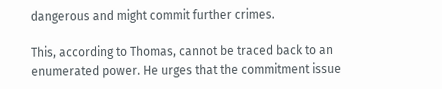dangerous and might commit further crimes.

This, according to Thomas, cannot be traced back to an enumerated power. He urges that the commitment issue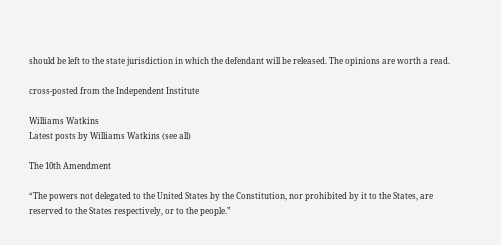should be left to the state jurisdiction in which the defendant will be released. The opinions are worth a read.

cross-posted from the Independent Institute

Williams Watkins
Latest posts by Williams Watkins (see all)

The 10th Amendment

“The powers not delegated to the United States by the Constitution, nor prohibited by it to the States, are reserved to the States respectively, or to the people.”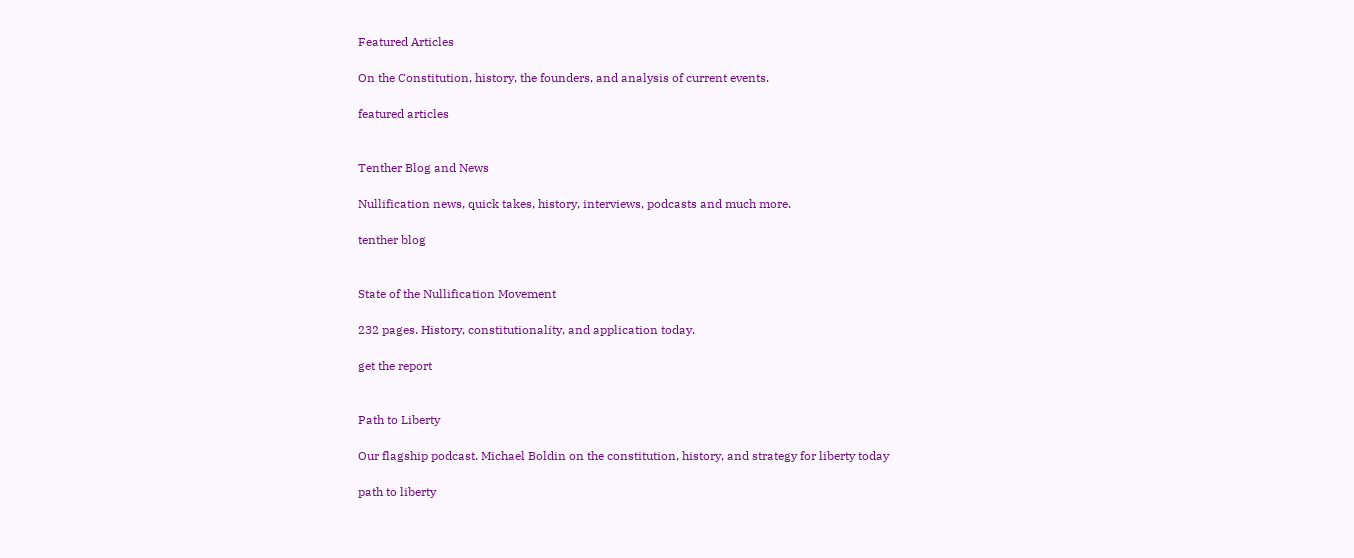Featured Articles

On the Constitution, history, the founders, and analysis of current events.

featured articles


Tenther Blog and News

Nullification news, quick takes, history, interviews, podcasts and much more.

tenther blog


State of the Nullification Movement

232 pages. History, constitutionality, and application today.

get the report


Path to Liberty

Our flagship podcast. Michael Boldin on the constitution, history, and strategy for liberty today

path to liberty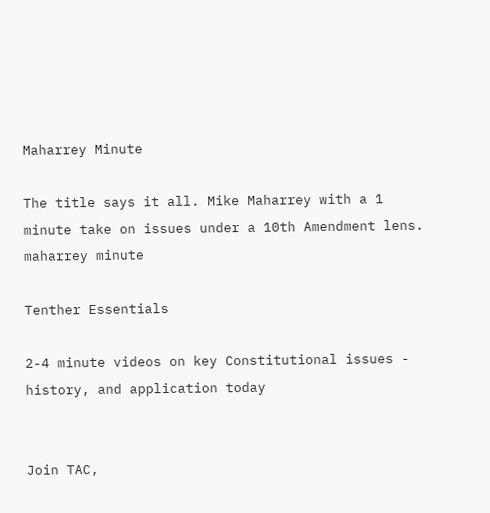Maharrey Minute

The title says it all. Mike Maharrey with a 1 minute take on issues under a 10th Amendment lens. maharrey minute

Tenther Essentials

2-4 minute videos on key Constitutional issues - history, and application today


Join TAC,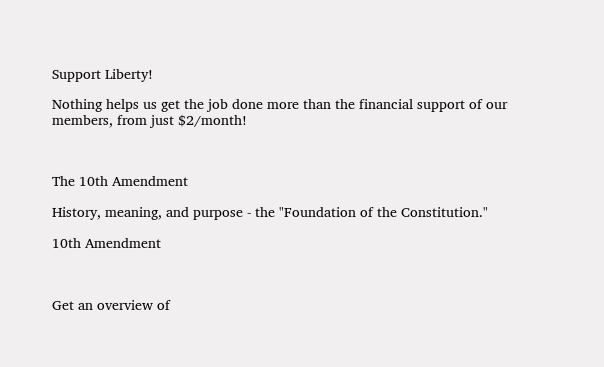Support Liberty!

Nothing helps us get the job done more than the financial support of our members, from just $2/month!



The 10th Amendment

History, meaning, and purpose - the "Foundation of the Constitution."

10th Amendment



Get an overview of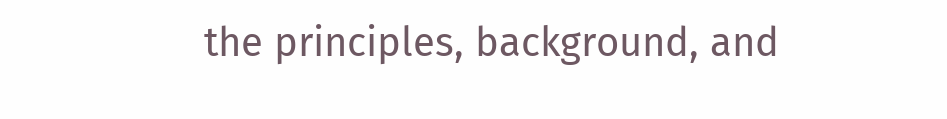the principles, background, and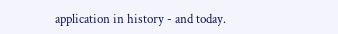application in history - and today.